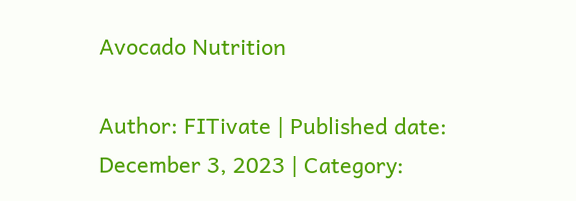Avocado Nutrition

Author: FITivate | Published date: December 3, 2023 | Category: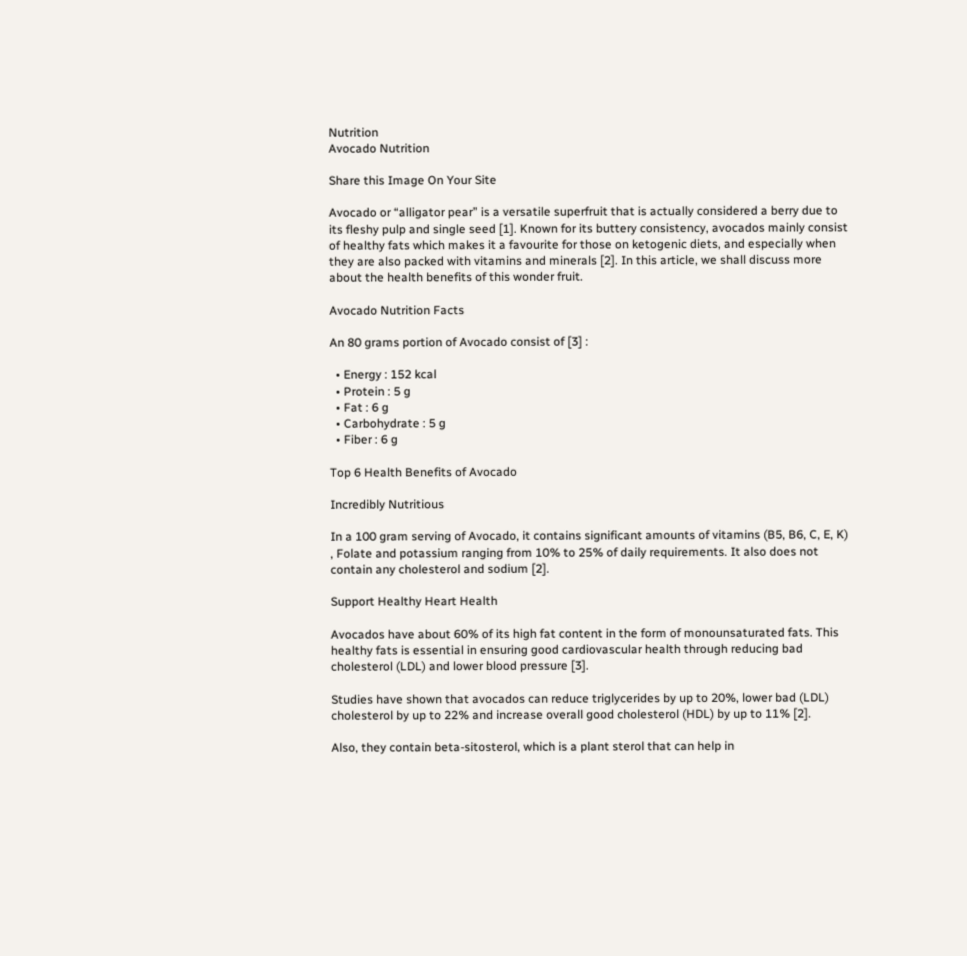Nutrition
Avocado Nutrition

Share this Image On Your Site

Avocado or “alligator pear” is a versatile superfruit that is actually considered a berry due to its fleshy pulp and single seed [1]. Known for its buttery consistency, avocados mainly consist of healthy fats which makes it a favourite for those on ketogenic diets, and especially when they are also packed with vitamins and minerals [2]. In this article, we shall discuss more about the health benefits of this wonder fruit.

Avocado Nutrition Facts

An 80 grams portion of Avocado consist of [3] :

  • Energy : 152 kcal
  • Protein : 5 g
  • Fat : 6 g
  • Carbohydrate : 5 g
  • Fiber : 6 g

Top 6 Health Benefits of Avocado

Incredibly Nutritious

In a 100 gram serving of Avocado, it contains significant amounts of vitamins (B5, B6, C, E, K) , Folate and potassium ranging from 10% to 25% of daily requirements. It also does not contain any cholesterol and sodium [2].

Support Healthy Heart Health

Avocados have about 60% of its high fat content in the form of monounsaturated fats. This healthy fats is essential in ensuring good cardiovascular health through reducing bad cholesterol (LDL) and lower blood pressure [3].

Studies have shown that avocados can reduce triglycerides by up to 20%, lower bad (LDL) cholesterol by up to 22% and increase overall good cholesterol (HDL) by up to 11% [2].

Also, they contain beta-sitosterol, which is a plant sterol that can help in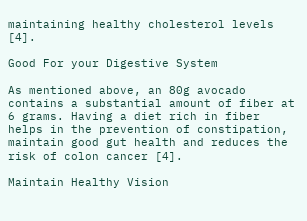maintaining healthy cholesterol levels [4].

Good For your Digestive System

As mentioned above, an 80g avocado contains a substantial amount of fiber at 6 grams. Having a diet rich in fiber helps in the prevention of constipation, maintain good gut health and reduces the risk of colon cancer [4].

Maintain Healthy Vision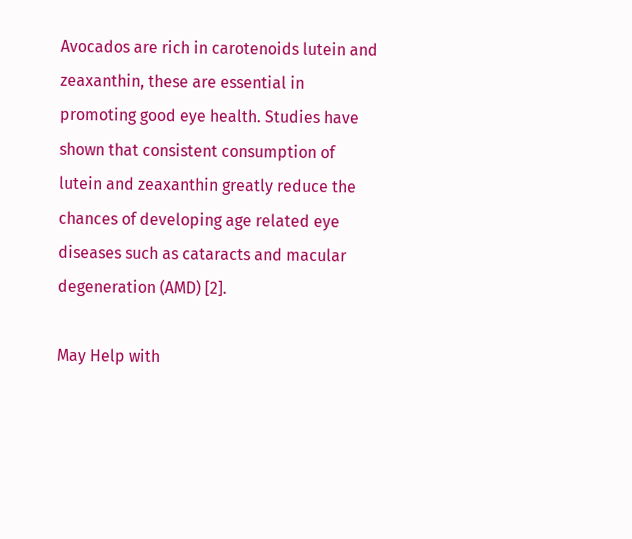Avocados are rich in carotenoids lutein and zeaxanthin, these are essential in promoting good eye health. Studies have shown that consistent consumption of lutein and zeaxanthin greatly reduce the chances of developing age related eye diseases such as cataracts and macular degeneration (AMD) [2].

May Help with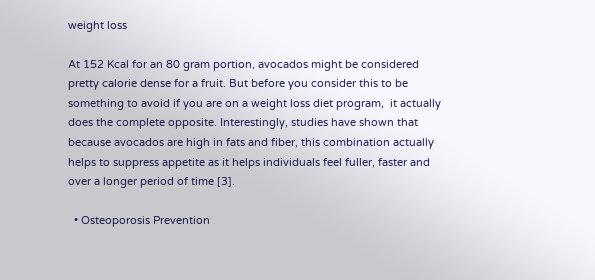weight loss

At 152 Kcal for an 80 gram portion, avocados might be considered pretty calorie dense for a fruit. But before you consider this to be something to avoid if you are on a weight loss diet program,  it actually does the complete opposite. Interestingly, studies have shown that because avocados are high in fats and fiber, this combination actually helps to suppress appetite as it helps individuals feel fuller, faster and over a longer period of time [3].

  • Osteoporosis Prevention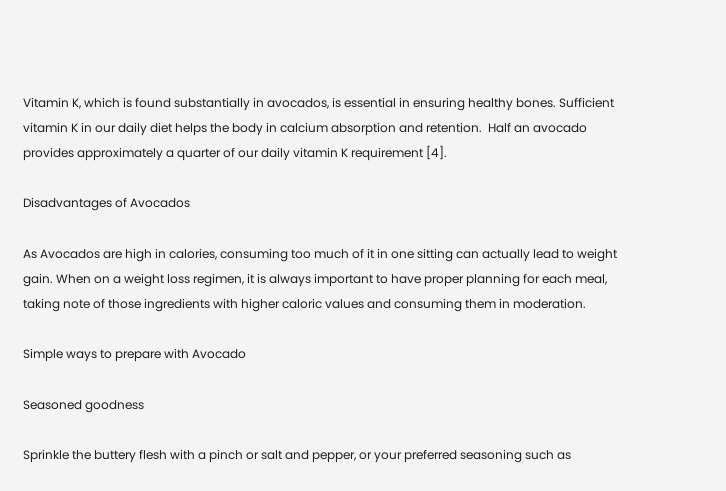Vitamin K, which is found substantially in avocados, is essential in ensuring healthy bones. Sufficient vitamin K in our daily diet helps the body in calcium absorption and retention.  Half an avocado provides approximately a quarter of our daily vitamin K requirement [4].

Disadvantages of Avocados

As Avocados are high in calories, consuming too much of it in one sitting can actually lead to weight gain. When on a weight loss regimen, it is always important to have proper planning for each meal, taking note of those ingredients with higher caloric values and consuming them in moderation.

Simple ways to prepare with Avocado

Seasoned goodness

Sprinkle the buttery flesh with a pinch or salt and pepper, or your preferred seasoning such as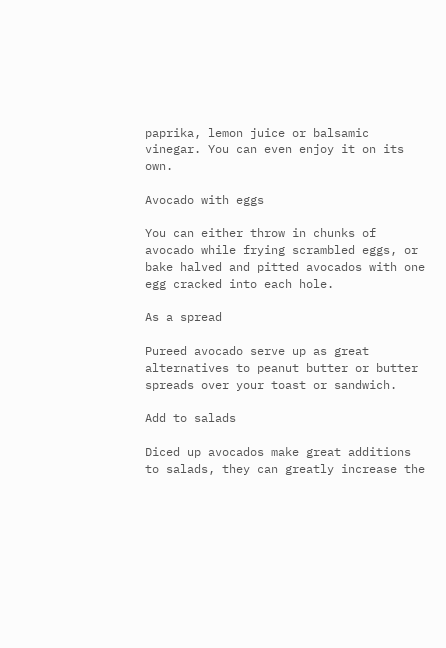paprika, lemon juice or balsamic vinegar. You can even enjoy it on its own.

Avocado with eggs

You can either throw in chunks of avocado while frying scrambled eggs, or bake halved and pitted avocados with one egg cracked into each hole.

As a spread

Pureed avocado serve up as great alternatives to peanut butter or butter spreads over your toast or sandwich.

Add to salads

Diced up avocados make great additions to salads, they can greatly increase the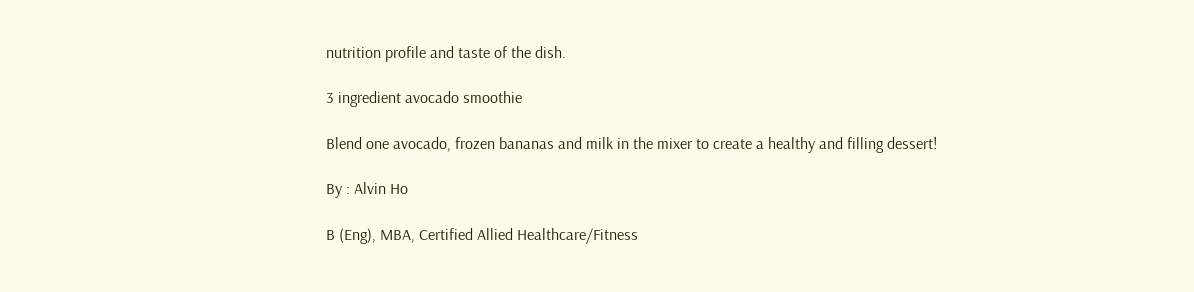nutrition profile and taste of the dish.

3 ingredient avocado smoothie

Blend one avocado, frozen bananas and milk in the mixer to create a healthy and filling dessert!

By : Alvin Ho

B (Eng), MBA, Certified Allied Healthcare/Fitness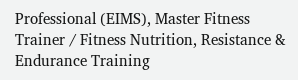Professional (EIMS), Master Fitness Trainer / Fitness Nutrition, Resistance & Endurance Training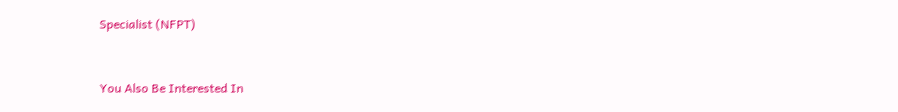Specialist (NFPT)



You Also Be Interested In